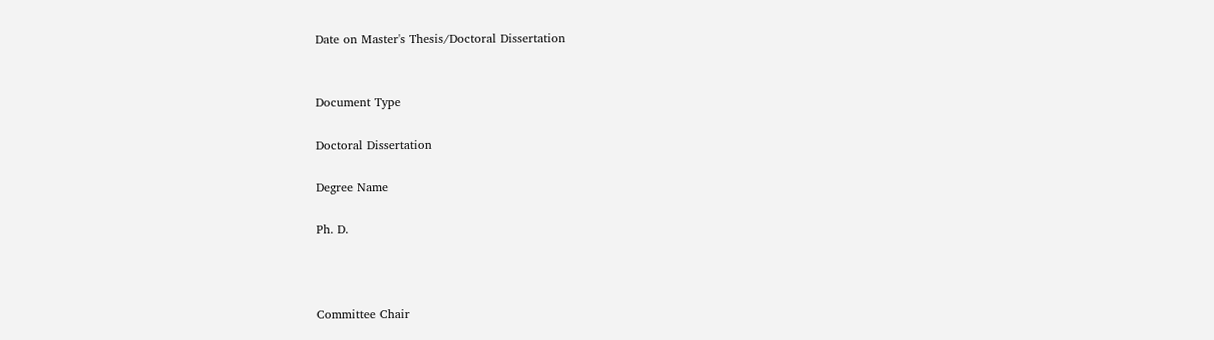Date on Master's Thesis/Doctoral Dissertation


Document Type

Doctoral Dissertation

Degree Name

Ph. D.



Committee Chair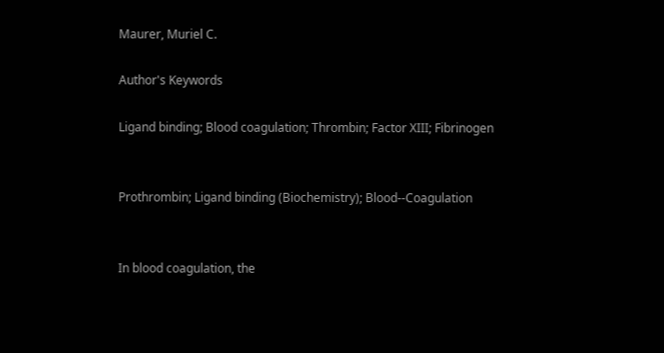Maurer, Muriel C.

Author's Keywords

Ligand binding; Blood coagulation; Thrombin; Factor XIII; Fibrinogen


Prothrombin; Ligand binding (Biochemistry); Blood--Coagulation


In blood coagulation, the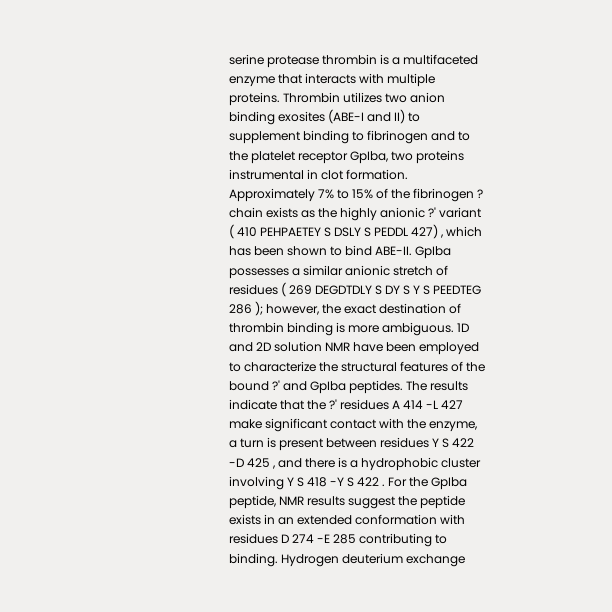serine protease thrombin is a multifaceted enzyme that interacts with multiple proteins. Thrombin utilizes two anion binding exosites (ABE-I and II) to supplement binding to fibrinogen and to the platelet receptor GpIba, two proteins instrumental in clot formation. Approximately 7% to 15% of the fibrinogen ? chain exists as the highly anionic ?' variant ( 410 PEHPAETEY S DSLY S PEDDL 427) , which has been shown to bind ABE-II. GpIba possesses a similar anionic stretch of residues ( 269 DEGDTDLY S DY S Y S PEEDTEG 286 ); however, the exact destination of thrombin binding is more ambiguous. 1D and 2D solution NMR have been employed to characterize the structural features of the bound ?' and GpIba peptides. The results indicate that the ?' residues A 414 -L 427 make significant contact with the enzyme, a turn is present between residues Y S 422 -D 425 , and there is a hydrophobic cluster involving Y S 418 -Y S 422 . For the GpIba peptide, NMR results suggest the peptide exists in an extended conformation with residues D 274 -E 285 contributing to binding. Hydrogen deuterium exchange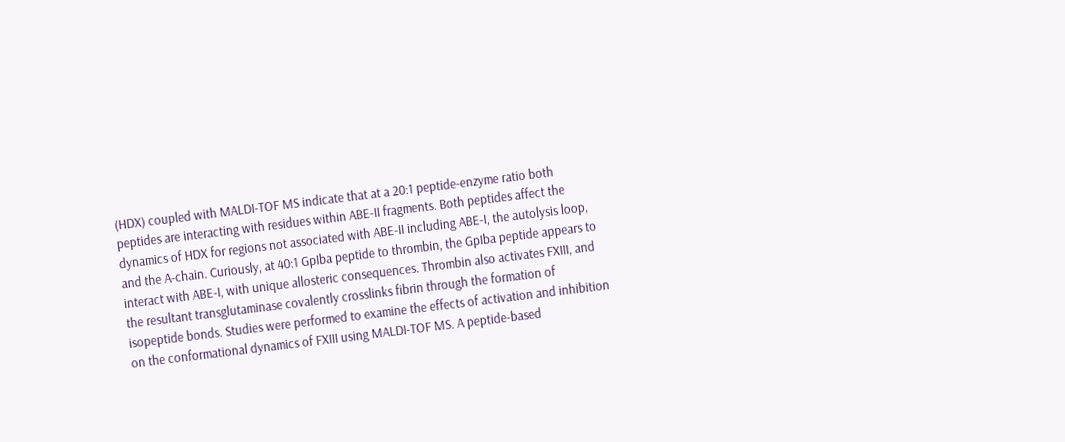(HDX) coupled with MALDI-TOF MS indicate that at a 20:1 peptide-enzyme ratio both peptides are interacting with residues within ABE-II fragments. Both peptides affect the dynamics of HDX for regions not associated with ABE-II including ABE-I, the autolysis loop, and the A-chain. Curiously, at 40:1 GpIba peptide to thrombin, the GpIba peptide appears to interact with ABE-I, with unique allosteric consequences. Thrombin also activates FXIII, and the resultant transglutaminase covalently crosslinks fibrin through the formation of isopeptide bonds. Studies were performed to examine the effects of activation and inhibition on the conformational dynamics of FXIII using MALDI-TOF MS. A peptide-based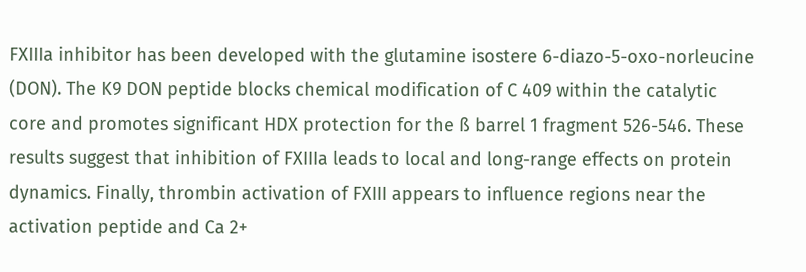FXIIIa inhibitor has been developed with the glutamine isostere 6-diazo-5-oxo-norleucine (DON). The K9 DON peptide blocks chemical modification of C 409 within the catalytic core and promotes significant HDX protection for the ß barrel 1 fragment 526-546. These results suggest that inhibition of FXIIIa leads to local and long-range effects on protein dynamics. Finally, thrombin activation of FXIII appears to influence regions near the activation peptide and Ca 2+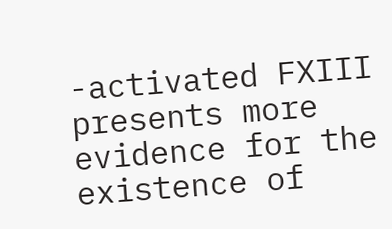-activated FXIII presents more evidence for the existence of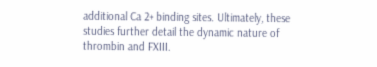additional Ca 2+ binding sites. Ultimately, these studies further detail the dynamic nature of thrombin and FXIII.